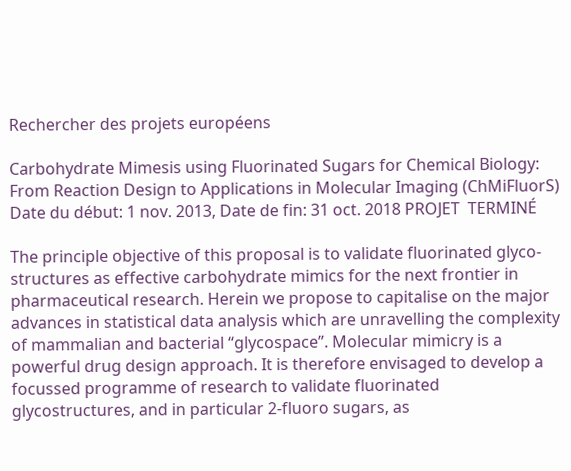Rechercher des projets européens

Carbohydrate Mimesis using Fluorinated Sugars for Chemical Biology: From Reaction Design to Applications in Molecular Imaging (ChMiFluorS)
Date du début: 1 nov. 2013, Date de fin: 31 oct. 2018 PROJET  TERMINÉ

The principle objective of this proposal is to validate fluorinated glyco-structures as effective carbohydrate mimics for the next frontier in pharmaceutical research. Herein we propose to capitalise on the major advances in statistical data analysis which are unravelling the complexity of mammalian and bacterial “glycospace”. Molecular mimicry is a powerful drug design approach. It is therefore envisaged to develop a focussed programme of research to validate fluorinated glycostructures, and in particular 2-fluoro sugars, as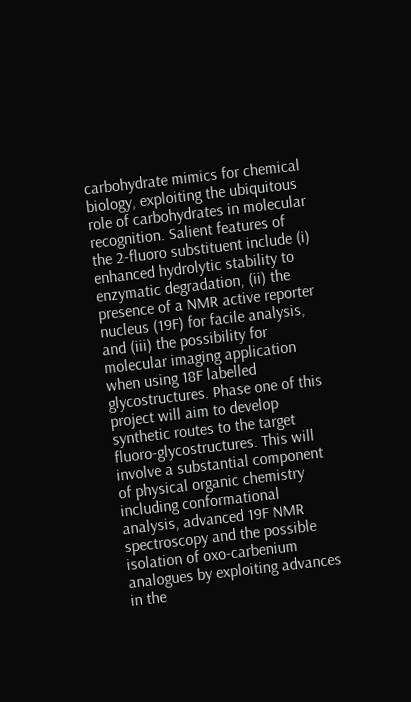carbohydrate mimics for chemical biology, exploiting the ubiquitous role of carbohydrates in molecular recognition. Salient features of the 2-fluoro substituent include (i) enhanced hydrolytic stability to enzymatic degradation, (ii) the presence of a NMR active reporter nucleus (19F) for facile analysis, and (iii) the possibility for molecular imaging application when using 18F labelled glycostructures. Phase one of this project will aim to develop synthetic routes to the target fluoro-glycostructures. This will involve a substantial component of physical organic chemistry including conformational analysis, advanced 19F NMR spectroscopy and the possible isolation of oxo-carbenium analogues by exploiting advances in the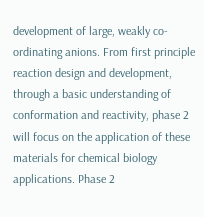development of large, weakly co-ordinating anions. From first principle reaction design and development, through a basic understanding of conformation and reactivity, phase 2 will focus on the application of these materials for chemical biology applications. Phase 2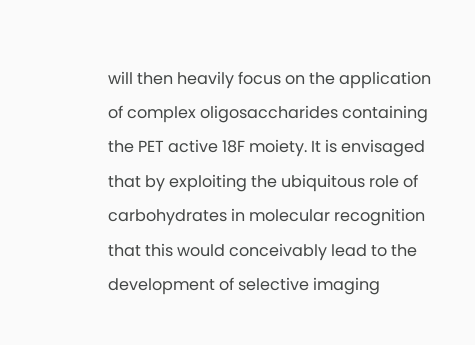will then heavily focus on the application of complex oligosaccharides containing the PET active 18F moiety. It is envisaged that by exploiting the ubiquitous role of carbohydrates in molecular recognition that this would conceivably lead to the development of selective imaging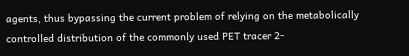agents, thus bypassing the current problem of relying on the metabolically controlled distribution of the commonly used PET tracer 2-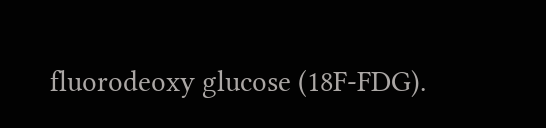fluorodeoxy glucose (18F-FDG).